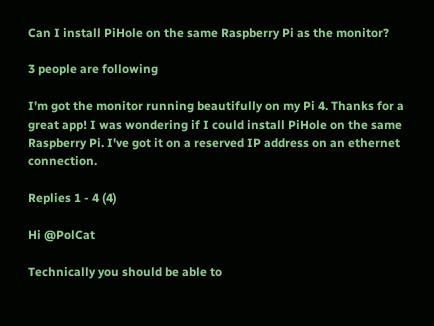Can I install PiHole on the same Raspberry Pi as the monitor?

3 people are following

I'm got the monitor running beautifully on my Pi 4. Thanks for a great app! I was wondering if I could install PiHole on the same Raspberry Pi. I've got it on a reserved IP address on an ethernet connection.

Replies 1 - 4 (4)

Hi @PolCat

Technically you should be able to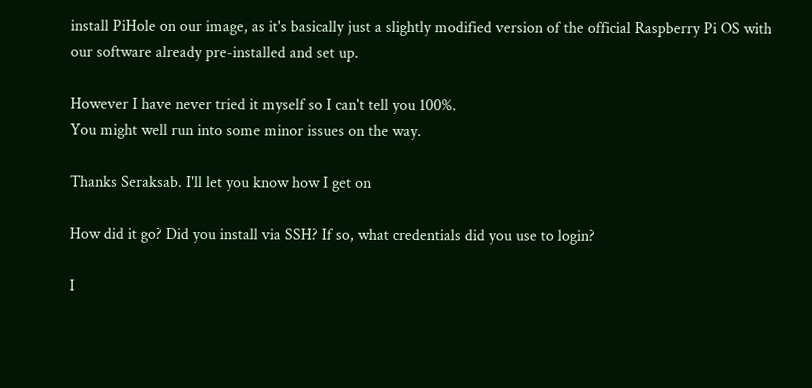install PiHole on our image, as it's basically just a slightly modified version of the official Raspberry Pi OS with our software already pre-installed and set up.

However I have never tried it myself so I can't tell you 100%.
You might well run into some minor issues on the way.

Thanks Seraksab. I'll let you know how I get on

How did it go? Did you install via SSH? If so, what credentials did you use to login?

I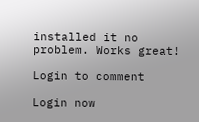installed it no problem. Works great!

Login to comment

Login now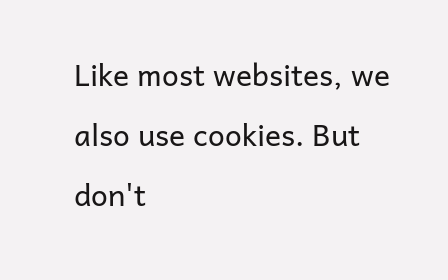Like most websites, we also use cookies. But don't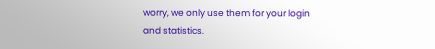worry, we only use them for your login and statistics.